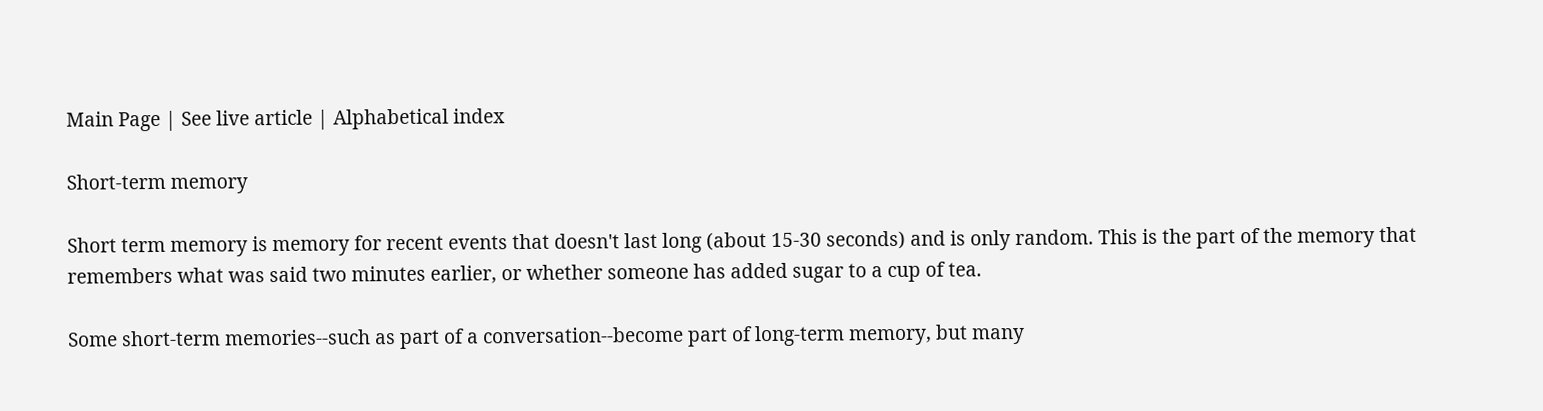Main Page | See live article | Alphabetical index

Short-term memory

Short term memory is memory for recent events that doesn't last long (about 15-30 seconds) and is only random. This is the part of the memory that remembers what was said two minutes earlier, or whether someone has added sugar to a cup of tea.

Some short-term memories--such as part of a conversation--become part of long-term memory, but many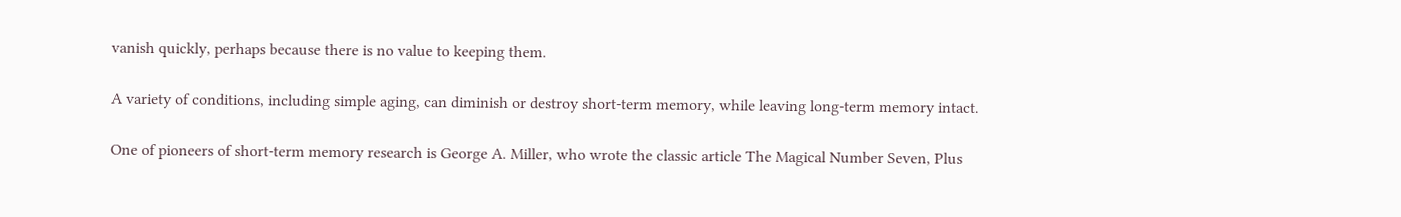vanish quickly, perhaps because there is no value to keeping them.

A variety of conditions, including simple aging, can diminish or destroy short-term memory, while leaving long-term memory intact.

One of pioneers of short-term memory research is George A. Miller, who wrote the classic article The Magical Number Seven, Plus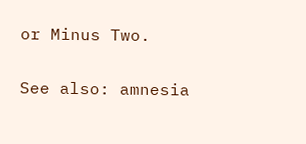or Minus Two.

See also: amnesia